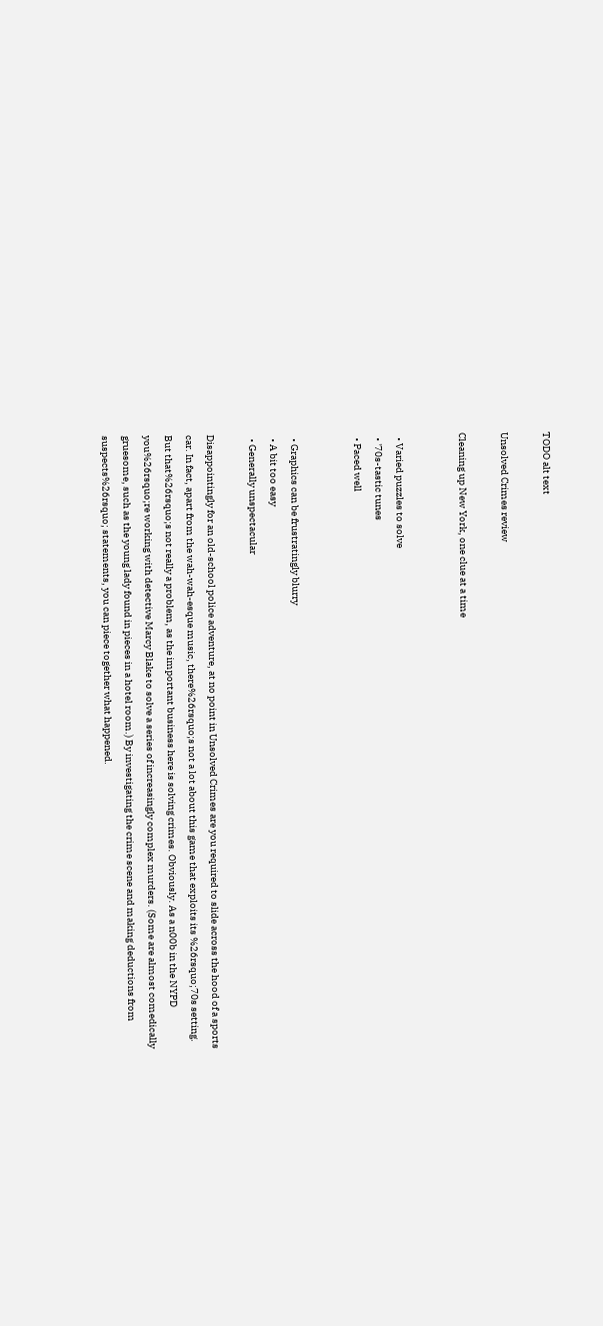TODO alt text

Unsolved Crimes review

Cleaning up New York, one clue at a time


  • Varied puzzles to solve
  • '70s-tastic tunes
  • Paced well


  • Graphics can be frustratingly blurry
  • A bit too easy
  • Generally unspectacular

Disappointingly for an old-school police adventure, at no point in Unsolved Crimes are you required to slide across the hood of a sports car. In fact, apart from the wah-wah-esque music, there%26rsquo;s not a lot about this game that exploits its %26rsquo;70s setting. But that%26rsquo;s not really a problem, as the important business here is solving crimes. Obviously. As a n00b in the NYPD you%26rsquo;re working with detective Marcy Blake to solve a series of increasingly complex murders. (Some are almost comedically gruesome, such as the young lady found in pieces in a hotel room.) By investigating the crime scene and making deductions from suspects%26rsquo; statements, you can piece together what happened.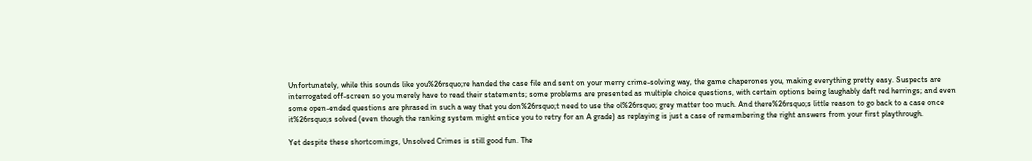Unfortunately, while this sounds like you%26rsquo;re handed the case file and sent on your merry crime-solving way, the game chaperones you, making everything pretty easy. Suspects are interrogated off-screen so you merely have to read their statements; some problems are presented as multiple choice questions, with certain options being laughably daft red herrings; and even some open-ended questions are phrased in such a way that you don%26rsquo;t need to use the ol%26rsquo; grey matter too much. And there%26rsquo;s little reason to go back to a case once it%26rsquo;s solved (even though the ranking system might entice you to retry for an A grade) as replaying is just a case of remembering the right answers from your first playthrough.

Yet despite these shortcomings, Unsolved Crimes is still good fun. The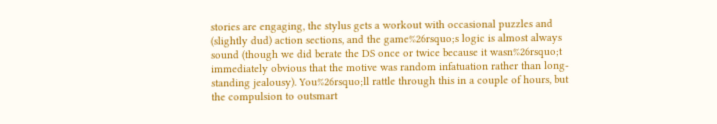stories are engaging, the stylus gets a workout with occasional puzzles and (slightly dud) action sections, and the game%26rsquo;s logic is almost always sound (though we did berate the DS once or twice because it wasn%26rsquo;t immediately obvious that the motive was random infatuation rather than long-standing jealousy). You%26rsquo;ll rattle through this in a couple of hours, but the compulsion to outsmart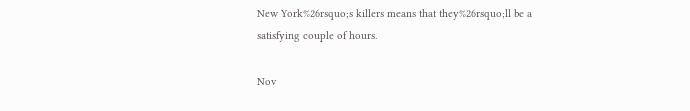New York%26rsquo;s killers means that they%26rsquo;ll be a satisfying couple of hours.

Nov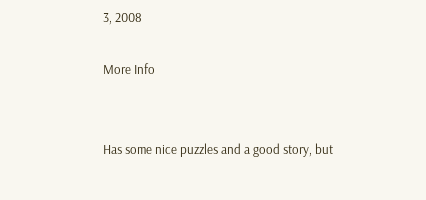3, 2008

More Info


Has some nice puzzles and a good story, but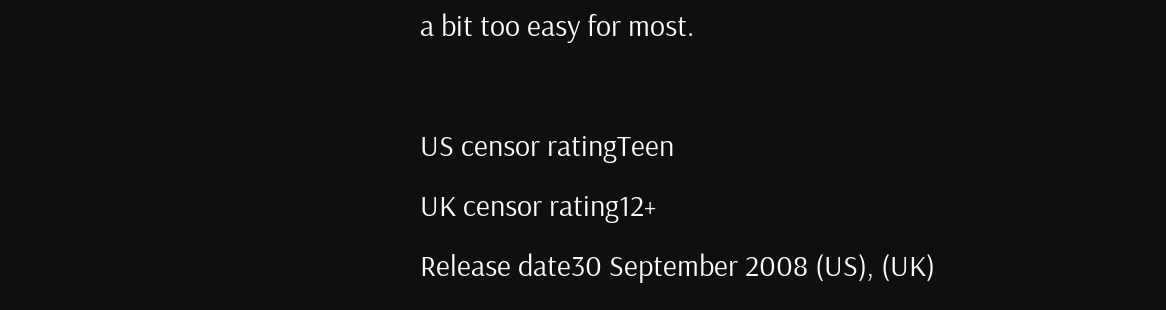a bit too easy for most.

US censor ratingTeen
UK censor rating12+
Release date30 September 2008 (US), (UK)